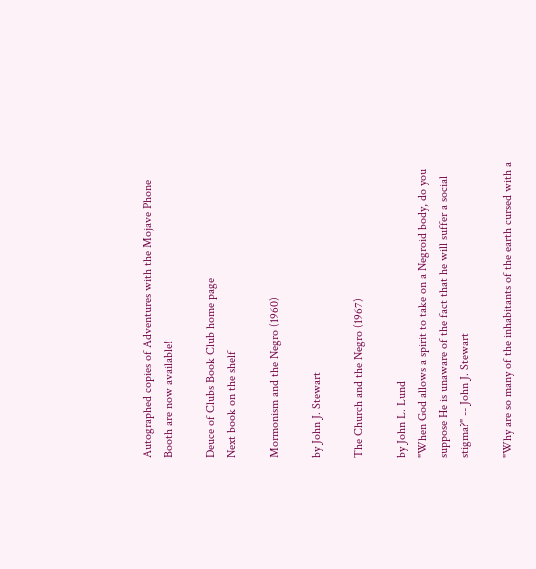Autographed copies of Adventures with the Mojave Phone Booth are now available!

Deuce of Clubs Book Club home page
Next book on the shelf

Mormonism and the Negro (1960)

by John J. Stewart

The Church and the Negro (1967)

by John L. Lund
"When God allows a spirit to take on a Negroid body, do you suppose He is unaware of the fact that he will suffer a social stigma?" -- John J. Stewart

"Why are so many of the inhabitants of the earth cursed with a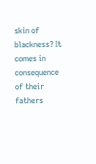skin of blackness? It comes in consequence of their fathers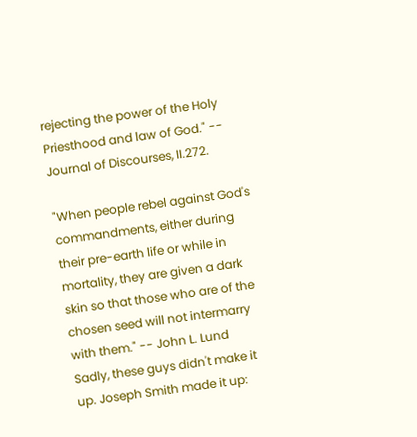rejecting the power of the Holy Priesthood and law of God." -- Journal of Discourses, II.272.

"When people rebel against God's commandments, either during their pre-earth life or while in mortality, they are given a dark skin so that those who are of the chosen seed will not intermarry with them." -- John L. Lund
Sadly, these guys didn't make it up. Joseph Smith made it up: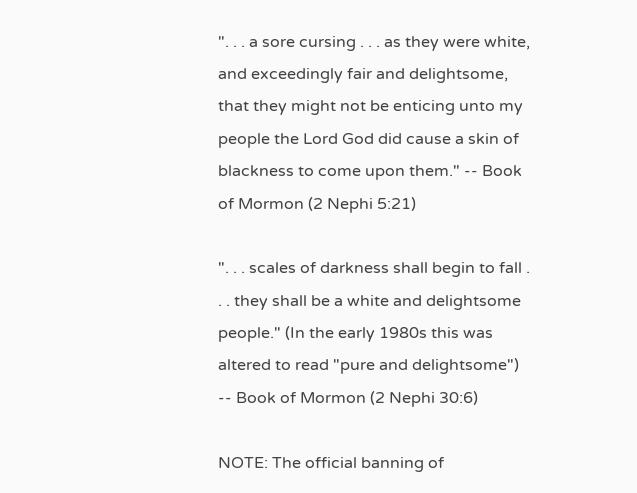". . . a sore cursing . . . as they were white, and exceedingly fair and delightsome, that they might not be enticing unto my people the Lord God did cause a skin of blackness to come upon them." -- Book of Mormon (2 Nephi 5:21)

". . . scales of darkness shall begin to fall . . . they shall be a white and delightsome people." (In the early 1980s this was altered to read "pure and delightsome") -- Book of Mormon (2 Nephi 30:6)

NOTE: The official banning of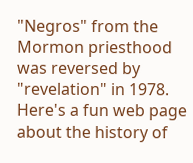"Negros" from the Mormon priesthood was reversed by "revelation" in 1978. Here's a fun web page about the history of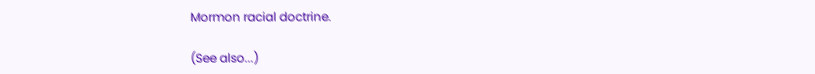Mormon racial doctrine.

(See also...)